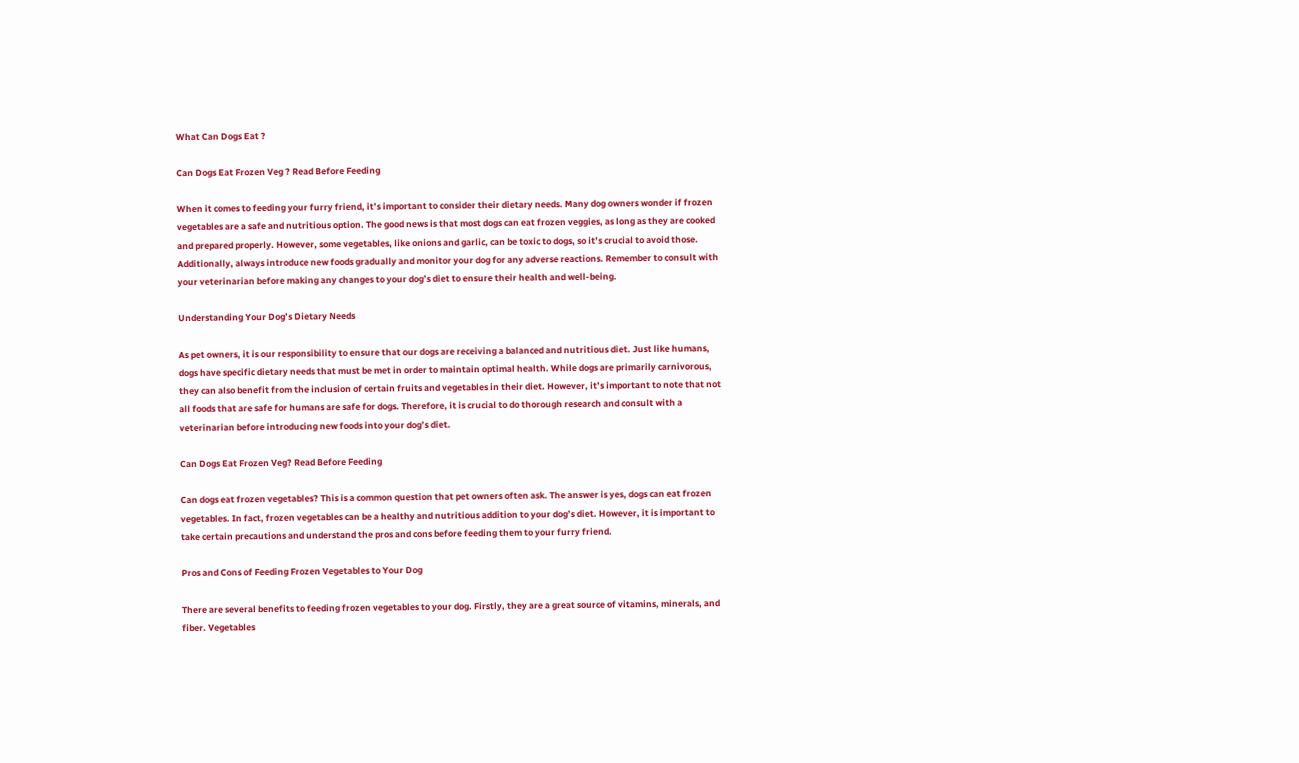What Can Dogs Eat ?

Can Dogs Eat Frozen Veg ? Read Before Feeding

When it comes to feeding your furry friend, it’s important to consider their dietary needs. Many dog owners wonder if frozen vegetables are a safe and nutritious option. The good news is that most dogs can eat frozen veggies, as long as they are cooked and prepared properly. However, some vegetables, like onions and garlic, can be toxic to dogs, so it’s crucial to avoid those. Additionally, always introduce new foods gradually and monitor your dog for any adverse reactions. Remember to consult with your veterinarian before making any changes to your dog’s diet to ensure their health and well-being.

Understanding Your Dog’s Dietary Needs

As pet owners, it is our responsibility to ensure that our dogs are receiving a balanced and nutritious diet. Just like humans, dogs have specific dietary needs that must be met in order to maintain optimal health. While dogs are primarily carnivorous, they can also benefit from the inclusion of certain fruits and vegetables in their diet. However, it’s important to note that not all foods that are safe for humans are safe for dogs. Therefore, it is crucial to do thorough research and consult with a veterinarian before introducing new foods into your dog’s diet.

Can Dogs Eat Frozen Veg? Read Before Feeding

Can dogs eat frozen vegetables? This is a common question that pet owners often ask. The answer is yes, dogs can eat frozen vegetables. In fact, frozen vegetables can be a healthy and nutritious addition to your dog’s diet. However, it is important to take certain precautions and understand the pros and cons before feeding them to your furry friend.

Pros and Cons of Feeding Frozen Vegetables to Your Dog

There are several benefits to feeding frozen vegetables to your dog. Firstly, they are a great source of vitamins, minerals, and fiber. Vegetables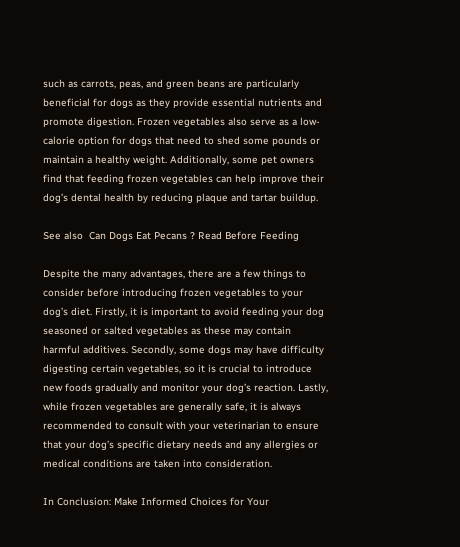such as carrots, peas, and green beans are particularly beneficial for dogs as they provide essential nutrients and promote digestion. Frozen vegetables also serve as a low-calorie option for dogs that need to shed some pounds or maintain a healthy weight. Additionally, some pet owners find that feeding frozen vegetables can help improve their dog’s dental health by reducing plaque and tartar buildup.

See also  Can Dogs Eat Pecans ? Read Before Feeding

Despite the many advantages, there are a few things to consider before introducing frozen vegetables to your dog’s diet. Firstly, it is important to avoid feeding your dog seasoned or salted vegetables as these may contain harmful additives. Secondly, some dogs may have difficulty digesting certain vegetables, so it is crucial to introduce new foods gradually and monitor your dog’s reaction. Lastly, while frozen vegetables are generally safe, it is always recommended to consult with your veterinarian to ensure that your dog’s specific dietary needs and any allergies or medical conditions are taken into consideration.

In Conclusion: Make Informed Choices for Your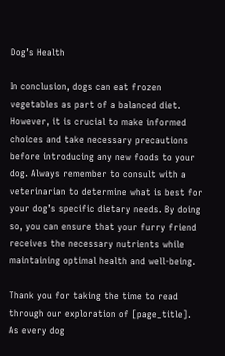Dog’s Health

In conclusion, dogs can eat frozen vegetables as part of a balanced diet. However, it is crucial to make informed choices and take necessary precautions before introducing any new foods to your dog. Always remember to consult with a veterinarian to determine what is best for your dog’s specific dietary needs. By doing so, you can ensure that your furry friend receives the necessary nutrients while maintaining optimal health and well-being.

Thank you for taking the time to read through our exploration of [page_title]. As every dog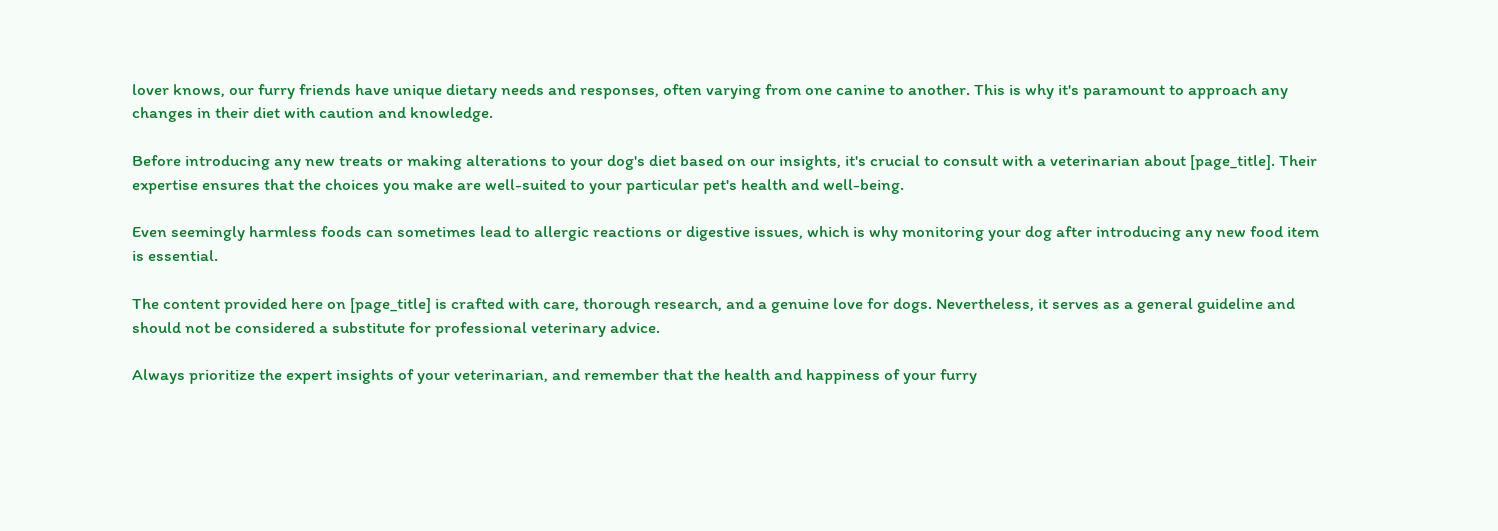lover knows, our furry friends have unique dietary needs and responses, often varying from one canine to another. This is why it's paramount to approach any changes in their diet with caution and knowledge.

Before introducing any new treats or making alterations to your dog's diet based on our insights, it's crucial to consult with a veterinarian about [page_title]. Their expertise ensures that the choices you make are well-suited to your particular pet's health and well-being.

Even seemingly harmless foods can sometimes lead to allergic reactions or digestive issues, which is why monitoring your dog after introducing any new food item is essential.

The content provided here on [page_title] is crafted with care, thorough research, and a genuine love for dogs. Nevertheless, it serves as a general guideline and should not be considered a substitute for professional veterinary advice.

Always prioritize the expert insights of your veterinarian, and remember that the health and happiness of your furry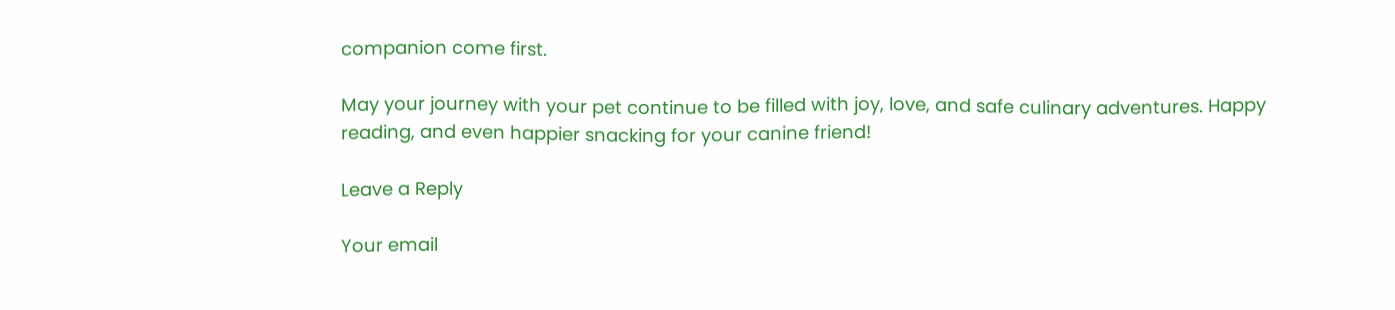companion come first.

May your journey with your pet continue to be filled with joy, love, and safe culinary adventures. Happy reading, and even happier snacking for your canine friend!

Leave a Reply

Your email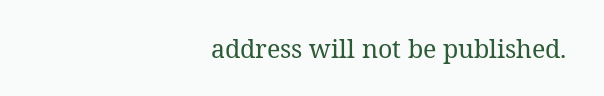address will not be published.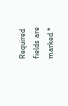Required fields are marked *